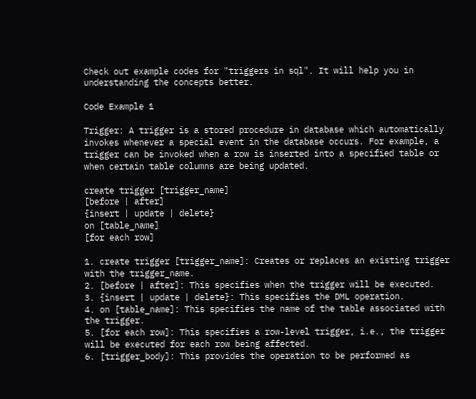Check out example codes for "triggers in sql". It will help you in understanding the concepts better.

Code Example 1

Trigger: A trigger is a stored procedure in database which automatically invokes whenever a special event in the database occurs. For example, a trigger can be invoked when a row is inserted into a specified table or when certain table columns are being updated.

create trigger [trigger_name]
[before | after]
{insert | update | delete}
on [table_name]
[for each row]

1. create trigger [trigger_name]: Creates or replaces an existing trigger with the trigger_name.
2. [before | after]: This specifies when the trigger will be executed.
3. {insert | update | delete}: This specifies the DML operation.
4. on [table_name]: This specifies the name of the table associated with the trigger.
5. [for each row]: This specifies a row-level trigger, i.e., the trigger will be executed for each row being affected.
6. [trigger_body]: This provides the operation to be performed as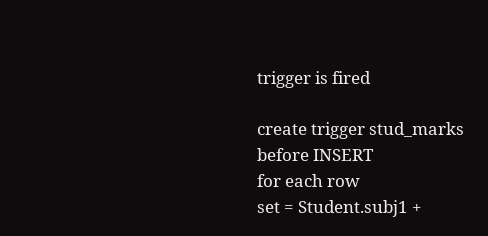trigger is fired

create trigger stud_marks
before INSERT
for each row
set = Student.subj1 +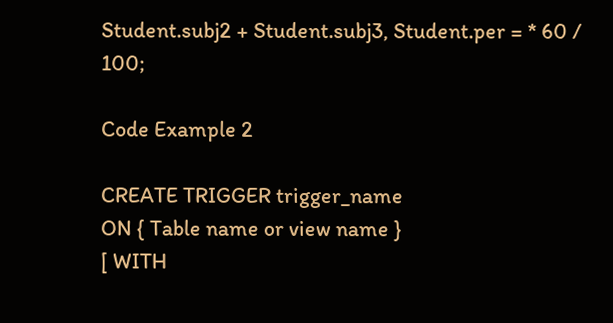Student.subj2 + Student.subj3, Student.per = * 60 / 100;

Code Example 2

CREATE TRIGGER trigger_name
ON { Table name or view name }
[ WITH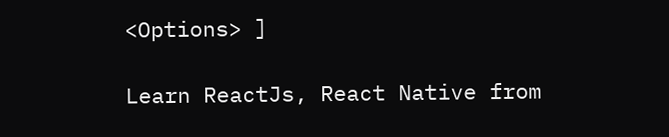<Options> ]

Learn ReactJs, React Native from